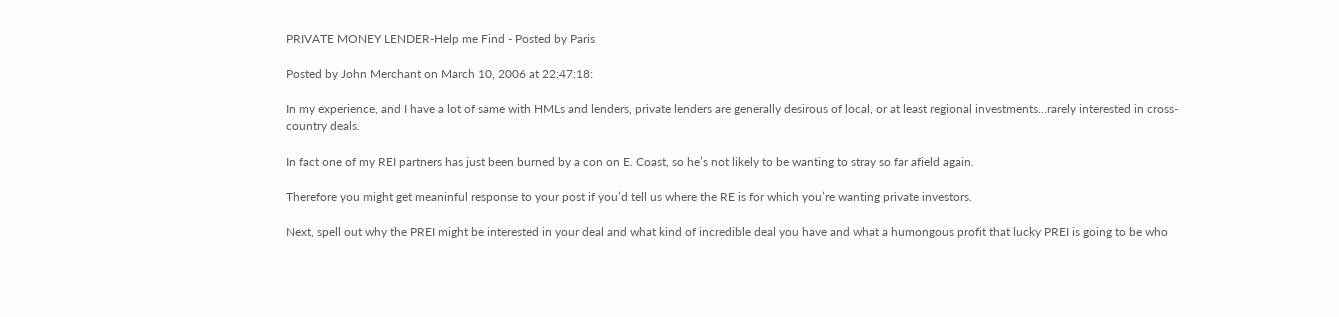PRIVATE MONEY LENDER-Help me Find - Posted by Paris

Posted by John Merchant on March 10, 2006 at 22:47:18:

In my experience, and I have a lot of same with HMLs and lenders, private lenders are generally desirous of local, or at least regional investments…rarely interested in cross-country deals.

In fact one of my REI partners has just been burned by a con on E. Coast, so he’s not likely to be wanting to stray so far afield again.

Therefore you might get meaninful response to your post if you’d tell us where the RE is for which you’re wanting private investors.

Next, spell out why the PREI might be interested in your deal and what kind of incredible deal you have and what a humongous profit that lucky PREI is going to be who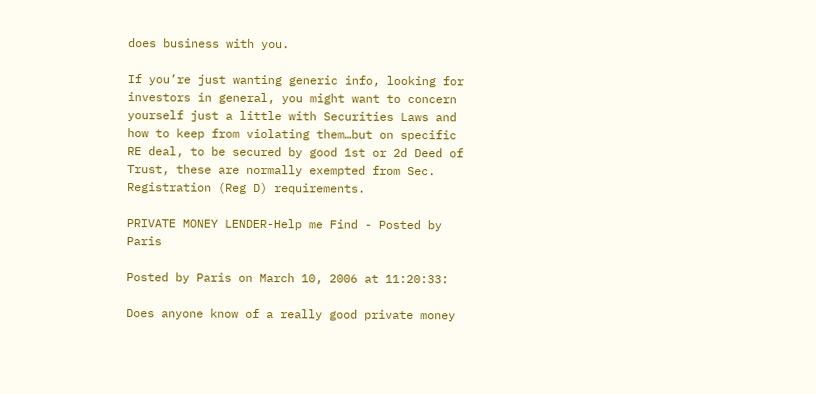does business with you.

If you’re just wanting generic info, looking for investors in general, you might want to concern yourself just a little with Securities Laws and how to keep from violating them…but on specific RE deal, to be secured by good 1st or 2d Deed of Trust, these are normally exempted from Sec. Registration (Reg D) requirements.

PRIVATE MONEY LENDER-Help me Find - Posted by Paris

Posted by Paris on March 10, 2006 at 11:20:33:

Does anyone know of a really good private money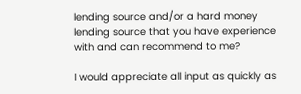lending source and/or a hard money lending source that you have experience with and can recommend to me?

I would appreciate all input as quickly as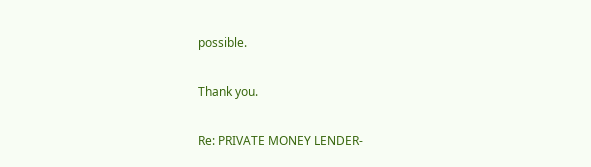possible.

Thank you.

Re: PRIVATE MONEY LENDER-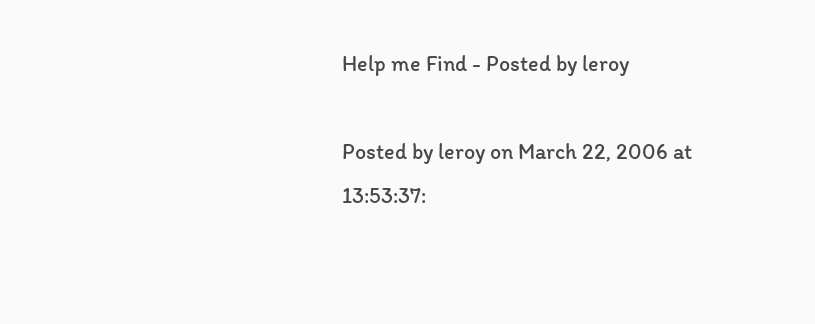Help me Find - Posted by leroy

Posted by leroy on March 22, 2006 at 13:53:37: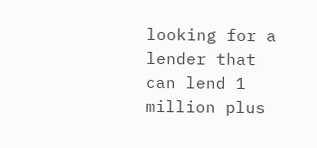looking for a lender that can lend 1 million plus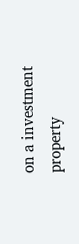on a investment property